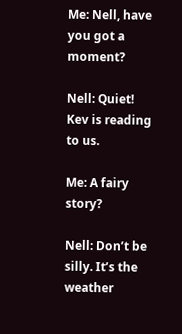Me: Nell, have you got a moment?

Nell: Quiet! Kev is reading to us.

Me: A fairy story?

Nell: Don’t be silly. It’s the weather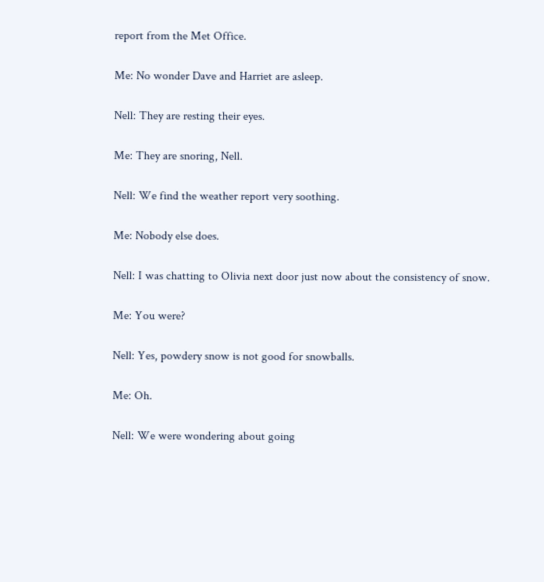report from the Met Office.

Me: No wonder Dave and Harriet are asleep.

Nell: They are resting their eyes.

Me: They are snoring, Nell.

Nell: We find the weather report very soothing.

Me: Nobody else does.

Nell: I was chatting to Olivia next door just now about the consistency of snow.

Me: You were?

Nell: Yes, powdery snow is not good for snowballs.

Me: Oh.

Nell: We were wondering about going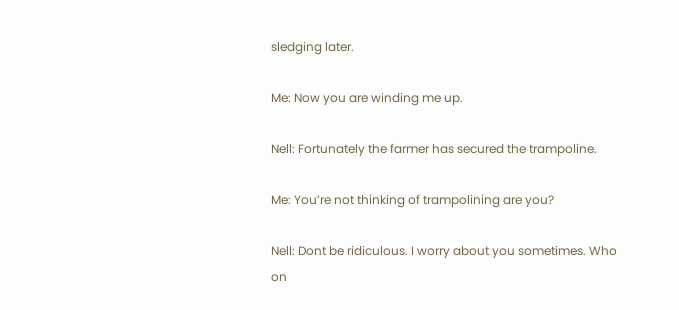sledging later.

Me: Now you are winding me up.

Nell: Fortunately the farmer has secured the trampoline.

Me: You’re not thinking of trampolining are you?

Nell: Dont be ridiculous. I worry about you sometimes. Who on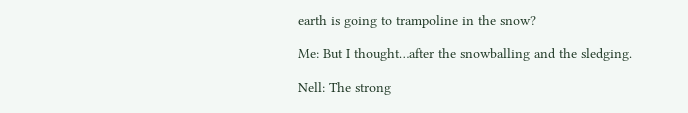earth is going to trampoline in the snow?

Me: But I thought…after the snowballing and the sledging.

Nell: The strong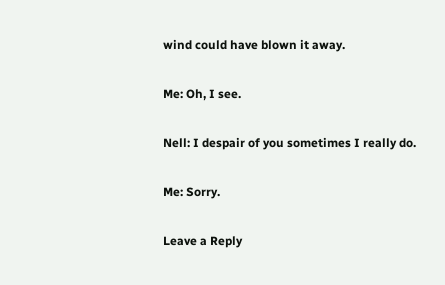wind could have blown it away.

Me: Oh, I see.

Nell: I despair of you sometimes I really do.

Me: Sorry.

Leave a Reply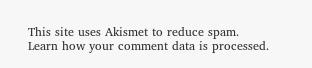This site uses Akismet to reduce spam. Learn how your comment data is processed.